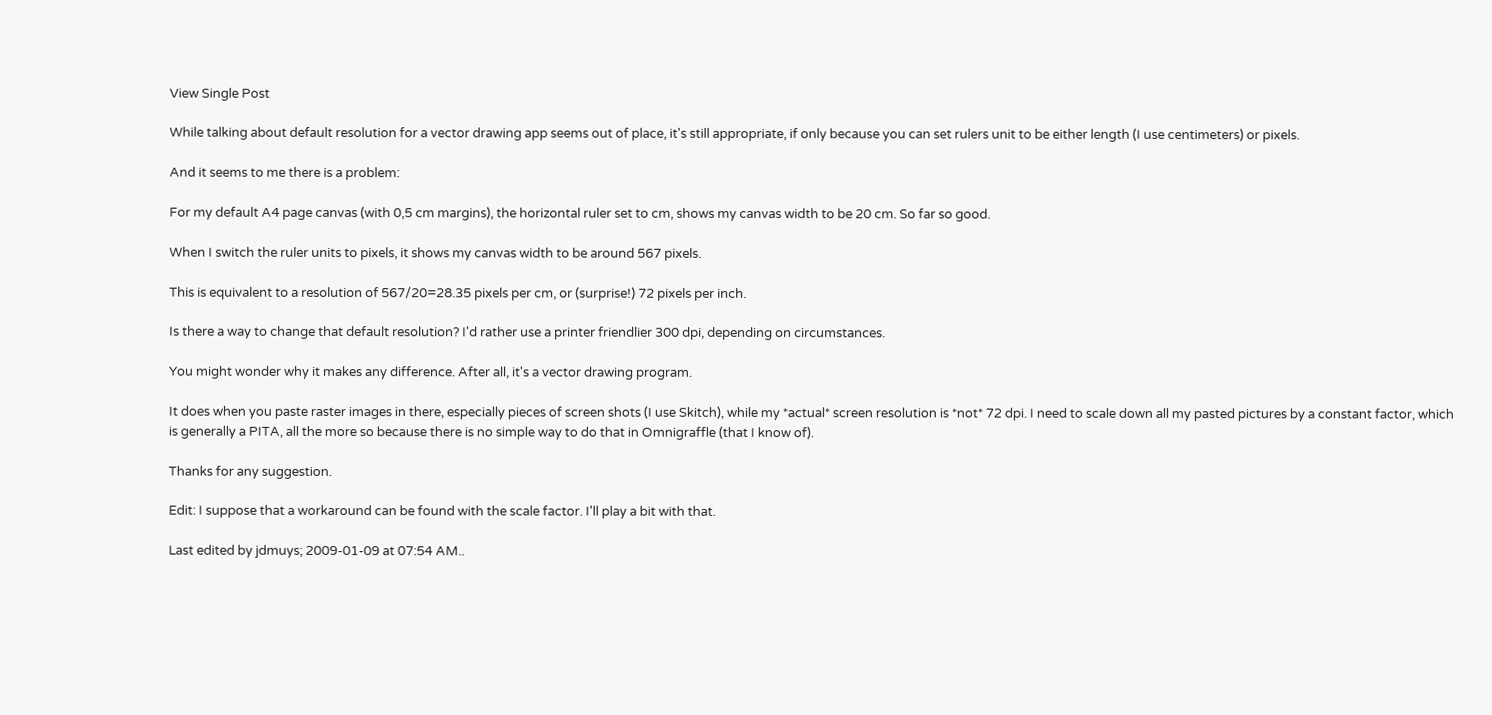View Single Post

While talking about default resolution for a vector drawing app seems out of place, it's still appropriate, if only because you can set rulers unit to be either length (I use centimeters) or pixels.

And it seems to me there is a problem:

For my default A4 page canvas (with 0,5 cm margins), the horizontal ruler set to cm, shows my canvas width to be 20 cm. So far so good.

When I switch the ruler units to pixels, it shows my canvas width to be around 567 pixels.

This is equivalent to a resolution of 567/20=28.35 pixels per cm, or (surprise!) 72 pixels per inch.

Is there a way to change that default resolution? I'd rather use a printer friendlier 300 dpi, depending on circumstances.

You might wonder why it makes any difference. After all, it's a vector drawing program.

It does when you paste raster images in there, especially pieces of screen shots (I use Skitch), while my *actual* screen resolution is *not* 72 dpi. I need to scale down all my pasted pictures by a constant factor, which is generally a PITA, all the more so because there is no simple way to do that in Omnigraffle (that I know of).

Thanks for any suggestion.

Edit: I suppose that a workaround can be found with the scale factor. I'll play a bit with that.

Last edited by jdmuys; 2009-01-09 at 07:54 AM..